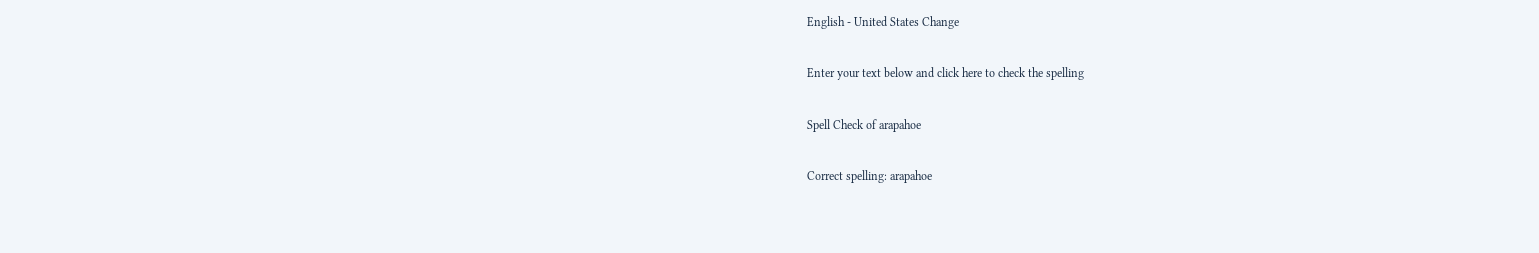English - United States Change

Enter your text below and click here to check the spelling

Spell Check of arapahoe

Correct spelling: arapahoe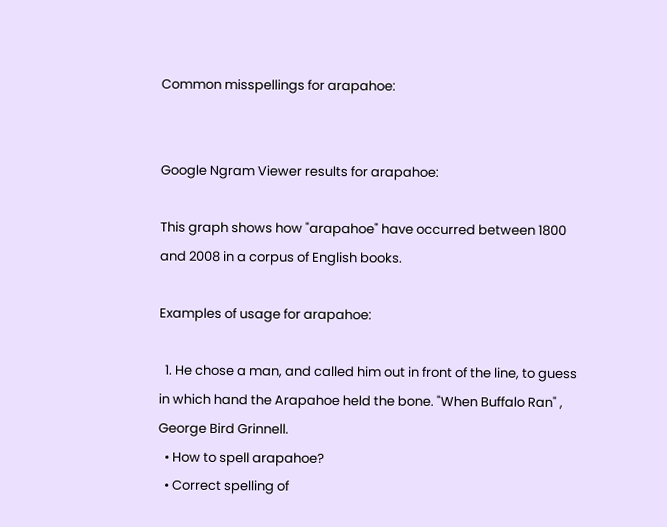Common misspellings for arapahoe:


Google Ngram Viewer results for arapahoe:

This graph shows how "arapahoe" have occurred between 1800 and 2008 in a corpus of English books.

Examples of usage for arapahoe:

  1. He chose a man, and called him out in front of the line, to guess in which hand the Arapahoe held the bone. "When Buffalo Ran" , George Bird Grinnell.
  • How to spell arapahoe?
  • Correct spelling of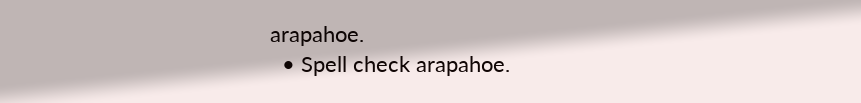arapahoe.
  • Spell check arapahoe.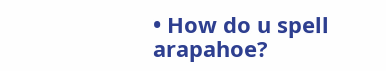• How do u spell arapahoe?